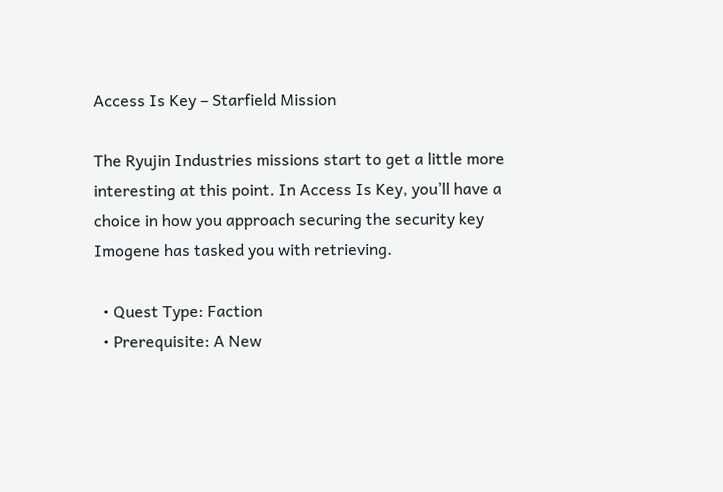Access Is Key – Starfield Mission

The Ryujin Industries missions start to get a little more interesting at this point. In Access Is Key, you’ll have a choice in how you approach securing the security key Imogene has tasked you with retrieving.

  • Quest Type: Faction
  • Prerequisite: A New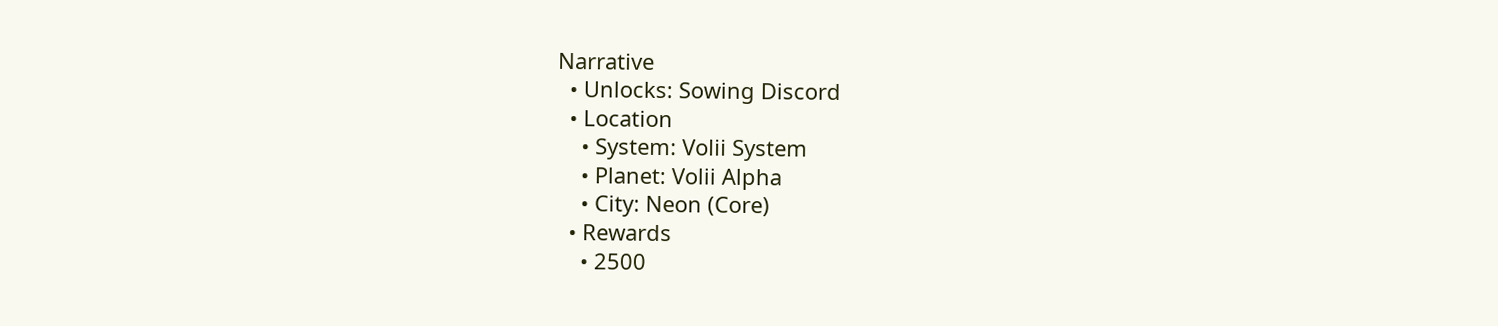Narrative
  • Unlocks: Sowing Discord
  • Location
    • System: Volii System
    • Planet: Volii Alpha
    • City: Neon (Core)
  • Rewards
    • 2500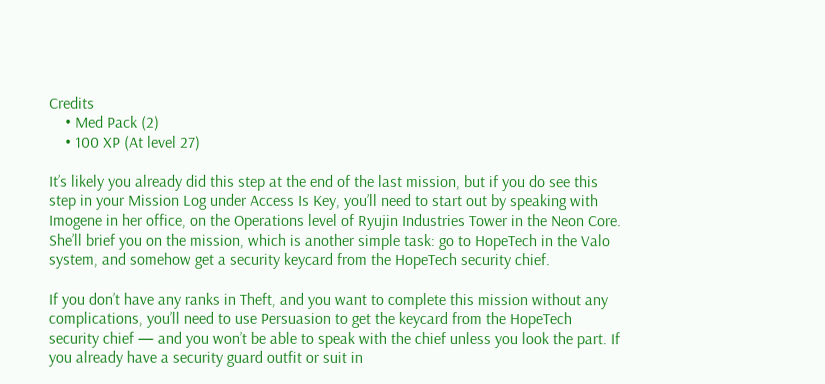Credits
    • Med Pack (2)
    • 100 XP (At level 27)

It’s likely you already did this step at the end of the last mission, but if you do see this step in your Mission Log under Access Is Key, you’ll need to start out by speaking with Imogene in her office, on the Operations level of Ryujin Industries Tower in the Neon Core. She’ll brief you on the mission, which is another simple task: go to HopeTech in the Valo system, and somehow get a security keycard from the HopeTech security chief.

If you don’t have any ranks in Theft, and you want to complete this mission without any complications, you’ll need to use Persuasion to get the keycard from the HopeTech security chief — and you won’t be able to speak with the chief unless you look the part. If you already have a security guard outfit or suit in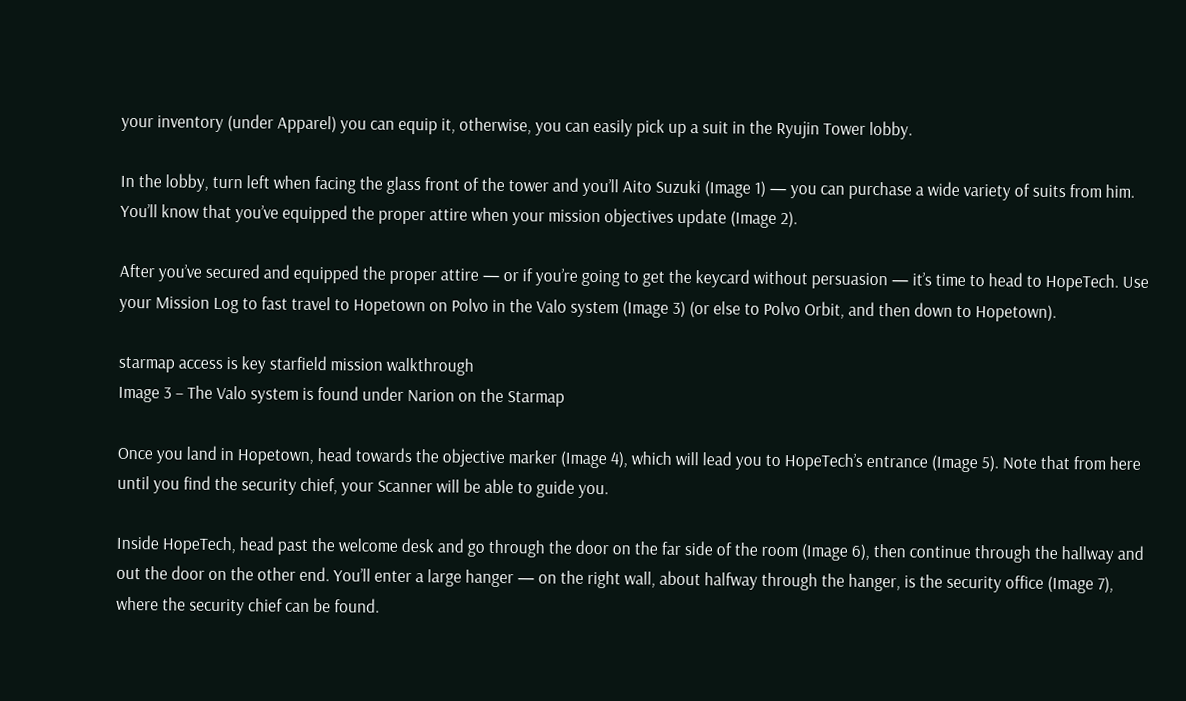your inventory (under Apparel) you can equip it, otherwise, you can easily pick up a suit in the Ryujin Tower lobby.

In the lobby, turn left when facing the glass front of the tower and you’ll Aito Suzuki (Image 1) — you can purchase a wide variety of suits from him. You’ll know that you’ve equipped the proper attire when your mission objectives update (Image 2).

After you’ve secured and equipped the proper attire — or if you’re going to get the keycard without persuasion — it’s time to head to HopeTech. Use your Mission Log to fast travel to Hopetown on Polvo in the Valo system (Image 3) (or else to Polvo Orbit, and then down to Hopetown).

starmap access is key starfield mission walkthrough
Image 3 – The Valo system is found under Narion on the Starmap

Once you land in Hopetown, head towards the objective marker (Image 4), which will lead you to HopeTech’s entrance (Image 5). Note that from here until you find the security chief, your Scanner will be able to guide you.

Inside HopeTech, head past the welcome desk and go through the door on the far side of the room (Image 6), then continue through the hallway and out the door on the other end. You’ll enter a large hanger — on the right wall, about halfway through the hanger, is the security office (Image 7), where the security chief can be found.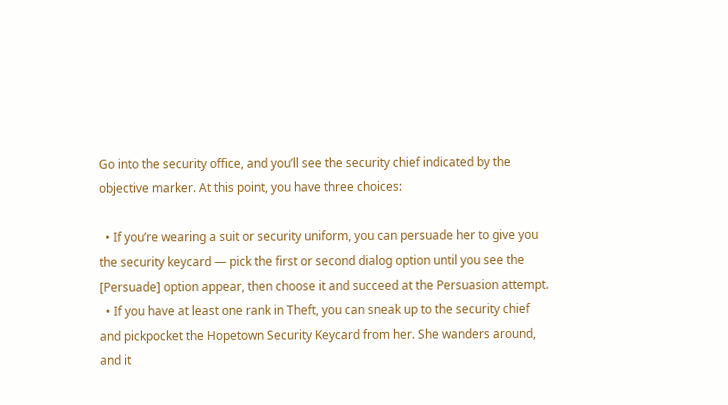Go into the security office, and you’ll see the security chief indicated by the objective marker. At this point, you have three choices:

  • If you’re wearing a suit or security uniform, you can persuade her to give you the security keycard — pick the first or second dialog option until you see the [Persuade] option appear, then choose it and succeed at the Persuasion attempt.
  • If you have at least one rank in Theft, you can sneak up to the security chief and pickpocket the Hopetown Security Keycard from her. She wanders around, and it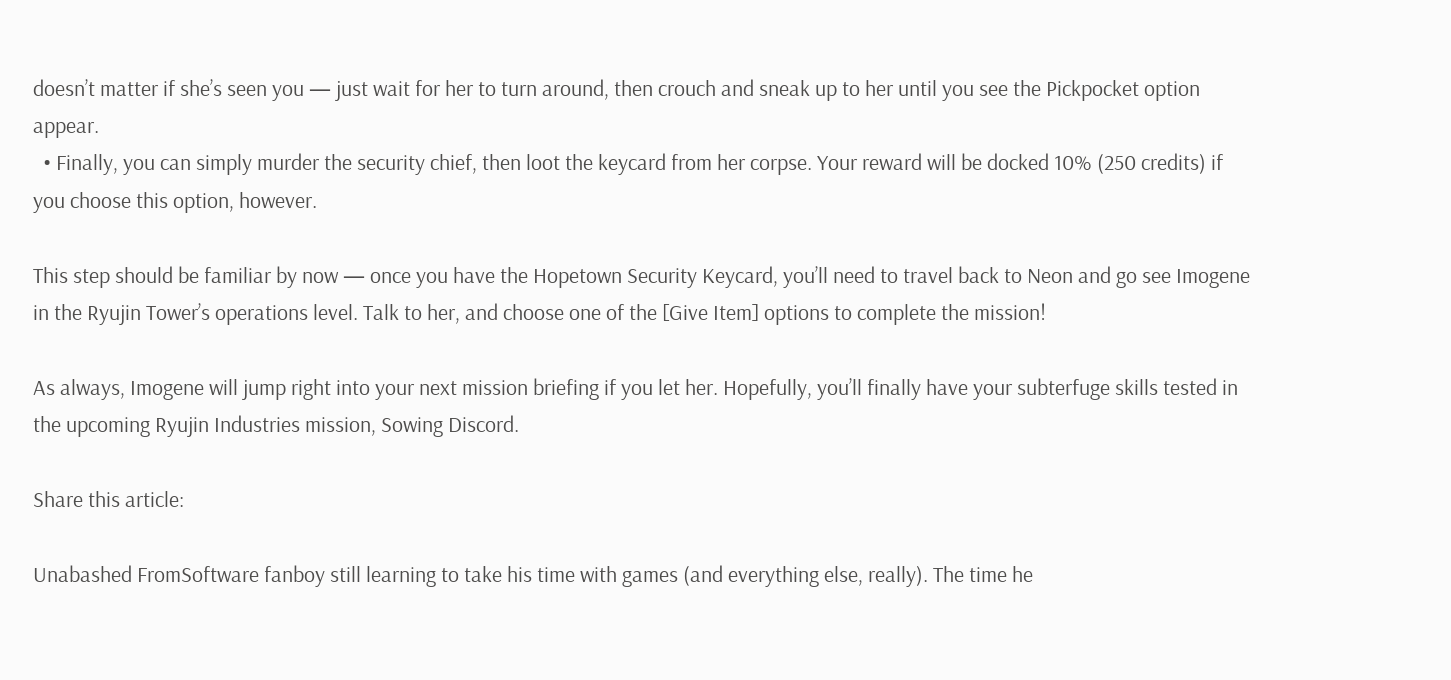doesn’t matter if she’s seen you — just wait for her to turn around, then crouch and sneak up to her until you see the Pickpocket option appear.
  • Finally, you can simply murder the security chief, then loot the keycard from her corpse. Your reward will be docked 10% (250 credits) if you choose this option, however.

This step should be familiar by now — once you have the Hopetown Security Keycard, you’ll need to travel back to Neon and go see Imogene in the Ryujin Tower’s operations level. Talk to her, and choose one of the [Give Item] options to complete the mission!

As always, Imogene will jump right into your next mission briefing if you let her. Hopefully, you’ll finally have your subterfuge skills tested in the upcoming Ryujin Industries mission, Sowing Discord.

Share this article:

Unabashed FromSoftware fanboy still learning to take his time with games (and everything else, really). The time he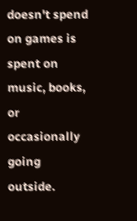doesn't spend on games is spent on music, books, or occasionally going outside.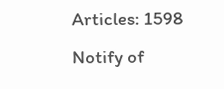Articles: 1598
Notify of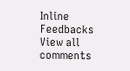Inline Feedbacks
View all comments